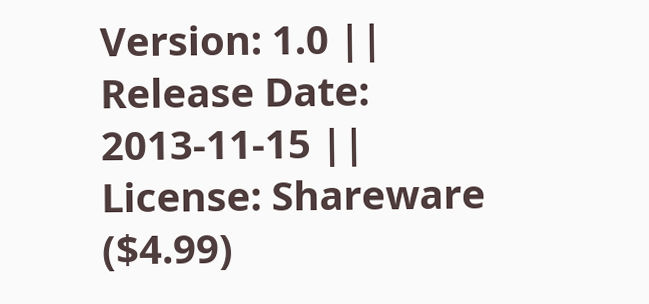Version: 1.0 || Release Date: 2013-11-15 || License: Shareware ($4.99)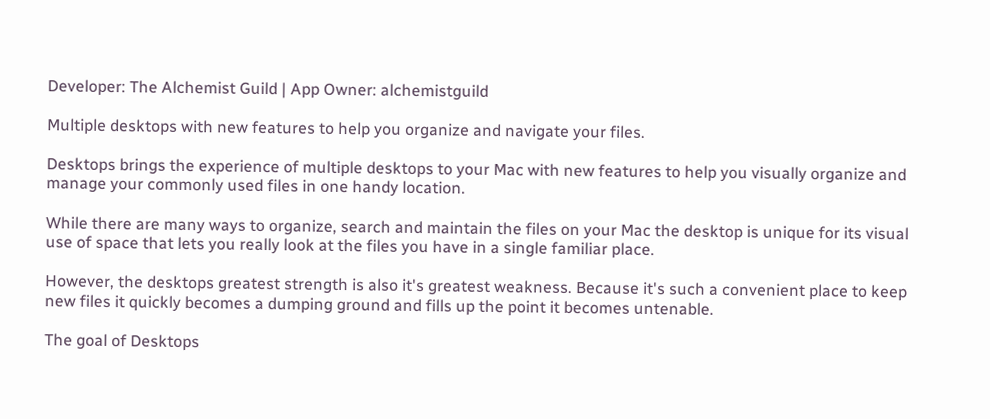Developer: The Alchemist Guild | App Owner: alchemistguild

Multiple desktops with new features to help you organize and navigate your files.

Desktops brings the experience of multiple desktops to your Mac with new features to help you visually organize and manage your commonly used files in one handy location.

While there are many ways to organize, search and maintain the files on your Mac the desktop is unique for its visual use of space that lets you really look at the files you have in a single familiar place.

However, the desktops greatest strength is also it's greatest weakness. Because it's such a convenient place to keep new files it quickly becomes a dumping ground and fills up the point it becomes untenable.

The goal of Desktops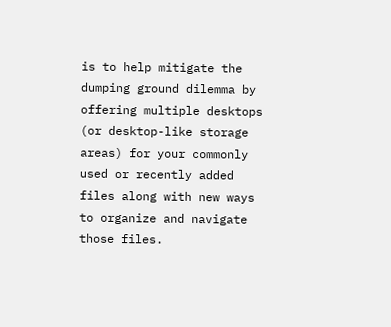is to help mitigate the dumping ground dilemma by offering multiple desktops (or desktop-like storage areas) for your commonly used or recently added files along with new ways to organize and navigate those files.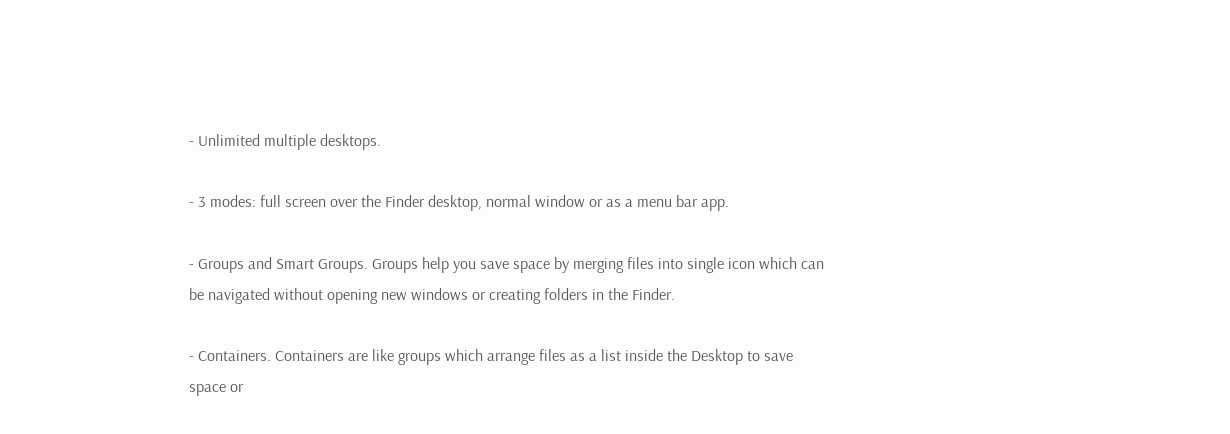- Unlimited multiple desktops.

- 3 modes: full screen over the Finder desktop, normal window or as a menu bar app.

- Groups and Smart Groups. Groups help you save space by merging files into single icon which can be navigated without opening new windows or creating folders in the Finder.

- Containers. Containers are like groups which arrange files as a list inside the Desktop to save space or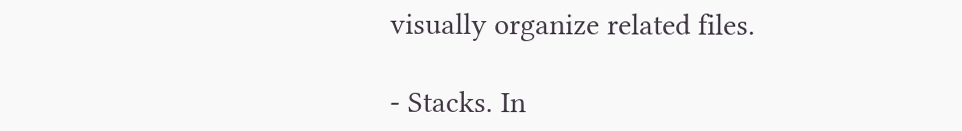visually organize related files.

- Stacks. In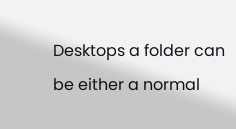Desktops a folder can be either a normal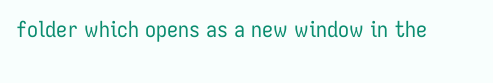folder which opens as a new window in the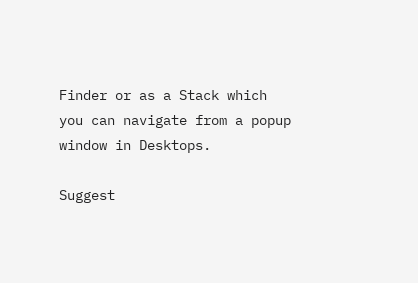Finder or as a Stack which you can navigate from a popup window in Desktops.

Suggest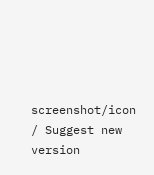screenshot/icon / Suggest new version